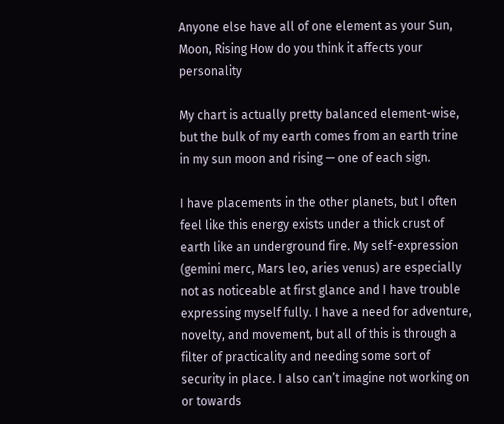Anyone else have all of one element as your Sun, Moon, Rising How do you think it affects your personality

My chart is actually pretty balanced element-wise, but the bulk of my earth comes from an earth trine in my sun moon and rising — one of each sign.

I have placements in the other planets, but I often feel like this energy exists under a thick crust of earth like an underground fire. My self-expression (gemini merc, Mars leo, aries venus) are especially not as noticeable at first glance and I have trouble expressing myself fully. I have a need for adventure, novelty, and movement, but all of this is through a filter of practicality and needing some sort of security in place. I also can’t imagine not working on or towards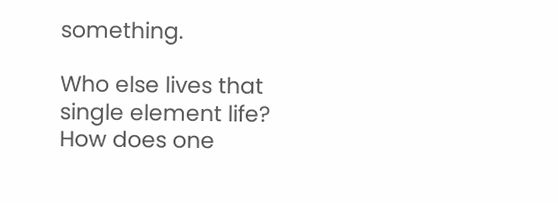something.

Who else lives that single element life? How does one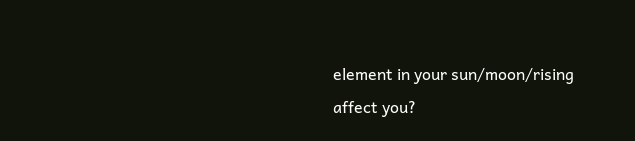element in your sun/moon/rising affect you?